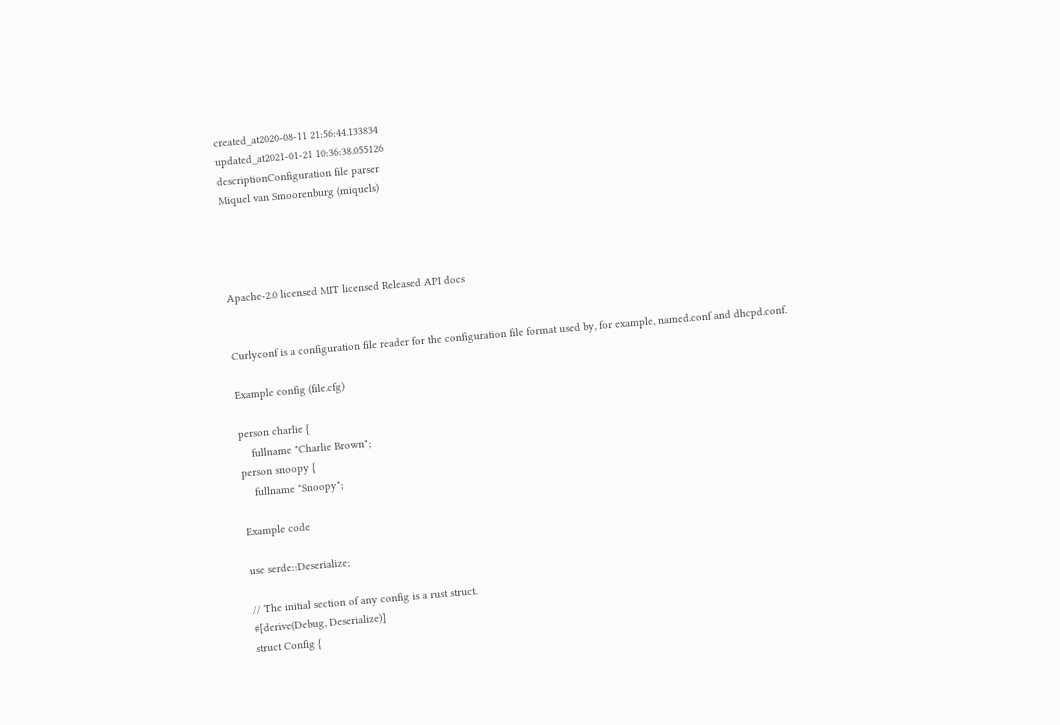created_at2020-08-11 21:56:44.133834
updated_at2021-01-21 10:36:38.055126
descriptionConfiguration file parser
Miquel van Smoorenburg (miquels)




Apache-2.0 licensed MIT licensed Released API docs


Curlyconf is a configuration file reader for the configuration file format used by, for example, named.conf and dhcpd.conf.

Example config (file.cfg)

person charlie {
    fullname "Charlie Brown";
person snoopy {
    fullname "Snoopy";

Example code

use serde::Deserialize;

// The initial section of any config is a rust struct.
#[derive(Debug, Deserialize)]
struct Config {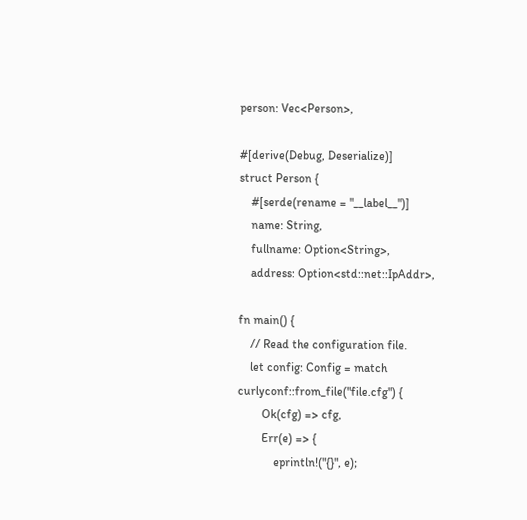person: Vec<Person>,

#[derive(Debug, Deserialize)]
struct Person {
    #[serde(rename = "__label__")]
    name: String,
    fullname: Option<String>,
    address: Option<std::net::IpAddr>,

fn main() {
    // Read the configuration file.
    let config: Config = match curlyconf::from_file("file.cfg") {
        Ok(cfg) => cfg,
        Err(e) => {
            eprintln!("{}", e);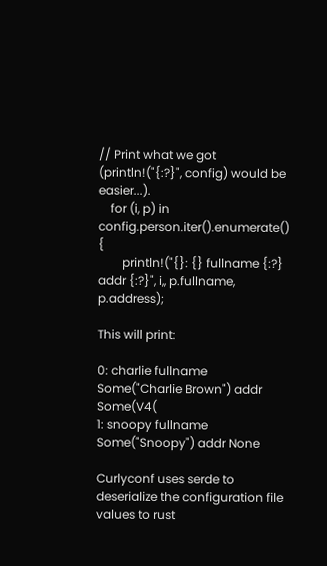// Print what we got (println!("{:?}", config) would be easier...).
    for (i, p) in config.person.iter().enumerate() {
        println!("{}: {} fullname {:?} addr {:?}", i,, p.fullname, p.address);

This will print:

0: charlie fullname Some("Charlie Brown") addr Some(V4(
1: snoopy fullname Some("Snoopy") addr None

Curlyconf uses serde to deserialize the configuration file values to rust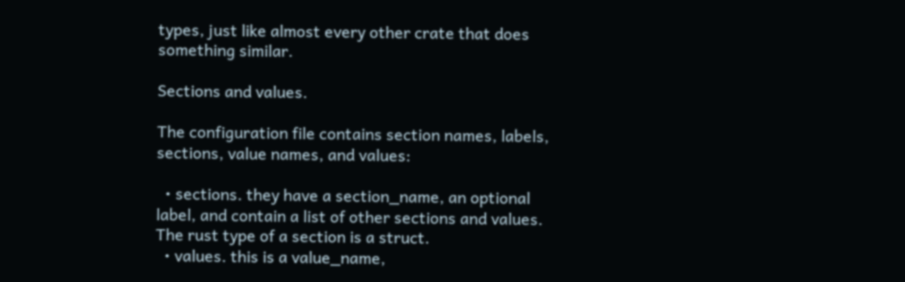types, just like almost every other crate that does something similar.

Sections and values.

The configuration file contains section names, labels, sections, value names, and values:

  • sections. they have a section_name, an optional label, and contain a list of other sections and values. The rust type of a section is a struct.
  • values. this is a value_name,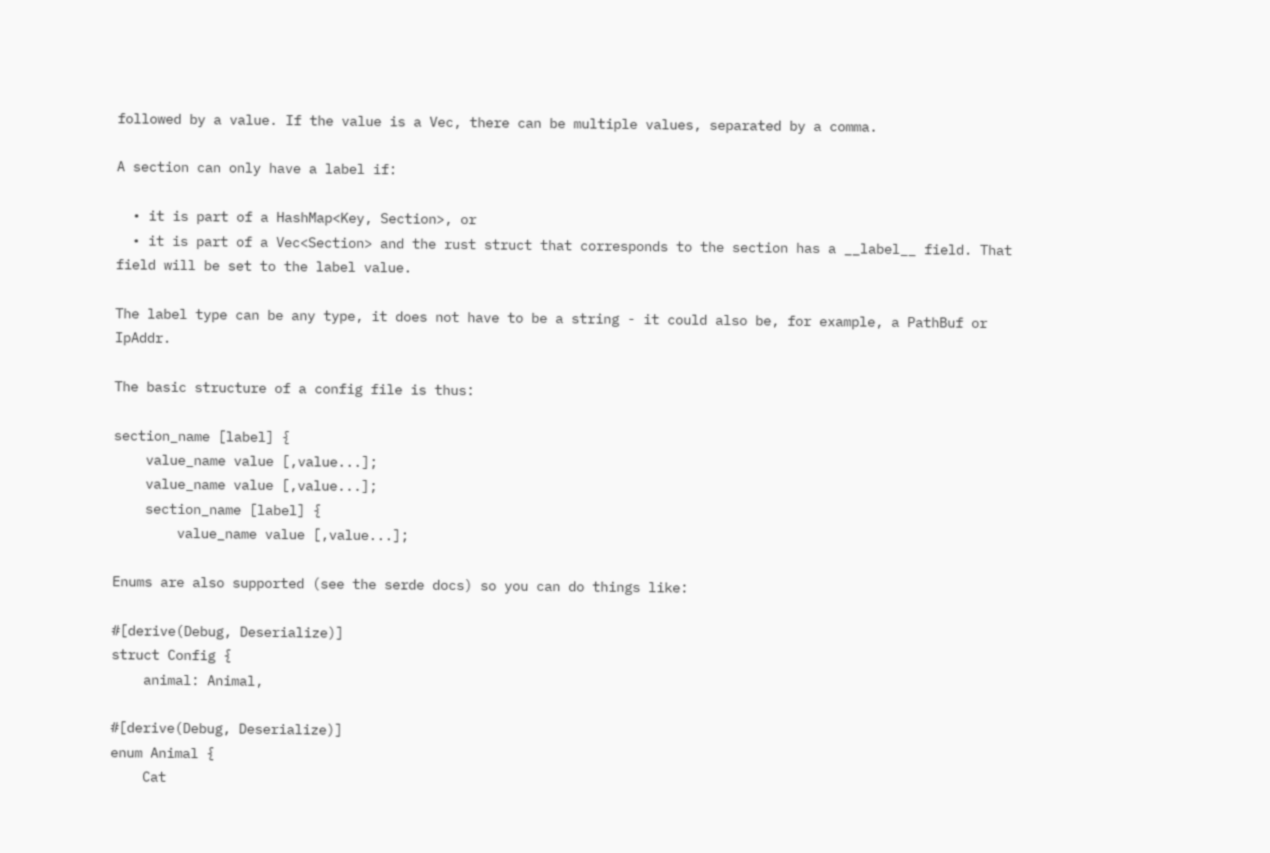followed by a value. If the value is a Vec, there can be multiple values, separated by a comma.

A section can only have a label if:

  • it is part of a HashMap<Key, Section>, or
  • it is part of a Vec<Section> and the rust struct that corresponds to the section has a __label__ field. That field will be set to the label value.

The label type can be any type, it does not have to be a string - it could also be, for example, a PathBuf or IpAddr.

The basic structure of a config file is thus:

section_name [label] {
    value_name value [,value...];
    value_name value [,value...];
    section_name [label] {
        value_name value [,value...];

Enums are also supported (see the serde docs) so you can do things like:

#[derive(Debug, Deserialize)]
struct Config {
    animal: Animal,

#[derive(Debug, Deserialize)]
enum Animal {
    Cat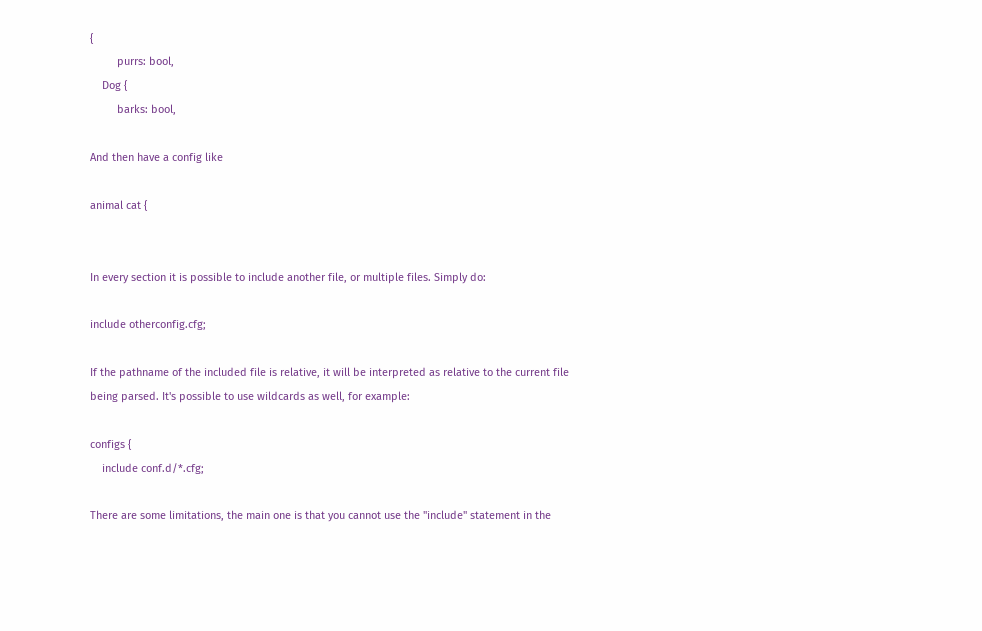{
         purrs: bool,
    Dog {
         barks: bool,

And then have a config like

animal cat {


In every section it is possible to include another file, or multiple files. Simply do:

include otherconfig.cfg;

If the pathname of the included file is relative, it will be interpreted as relative to the current file being parsed. It's possible to use wildcards as well, for example:

configs {
    include conf.d/*.cfg;

There are some limitations, the main one is that you cannot use the "include" statement in the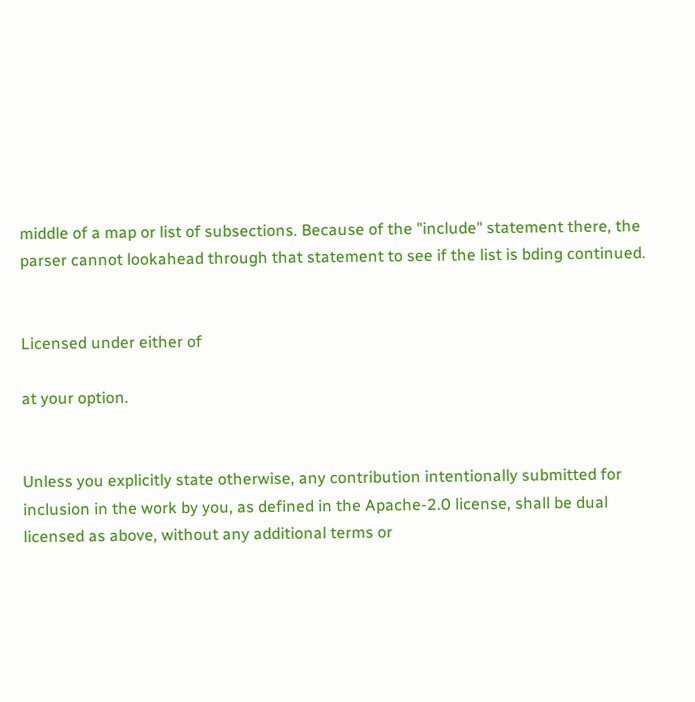middle of a map or list of subsections. Because of the "include" statement there, the parser cannot lookahead through that statement to see if the list is bding continued.


Licensed under either of

at your option.


Unless you explicitly state otherwise, any contribution intentionally submitted for inclusion in the work by you, as defined in the Apache-2.0 license, shall be dual licensed as above, without any additional terms or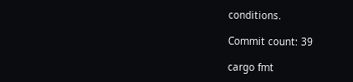conditions.

Commit count: 39

cargo fmt